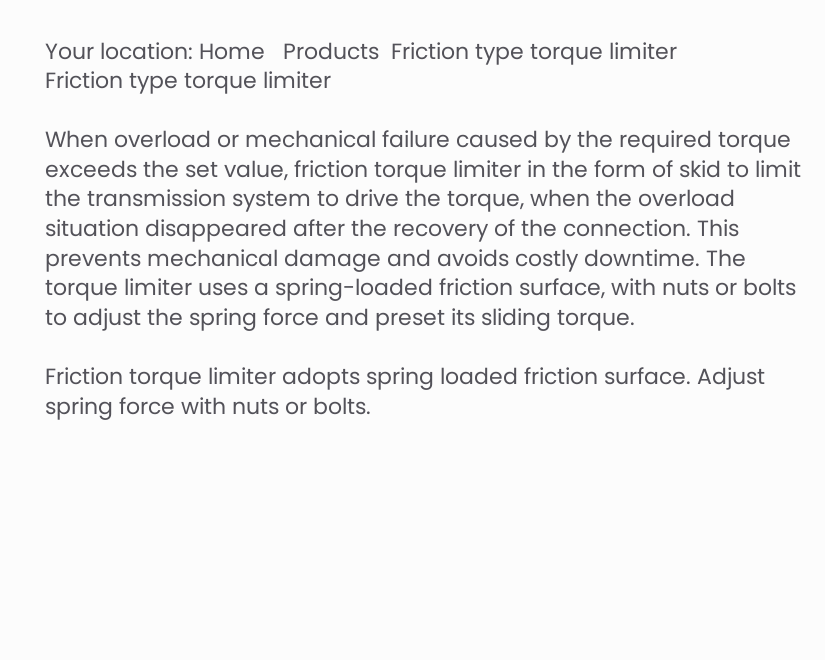Your location: Home   Products  Friction type torque limiter
Friction type torque limiter

When overload or mechanical failure caused by the required torque exceeds the set value, friction torque limiter in the form of skid to limit the transmission system to drive the torque, when the overload situation disappeared after the recovery of the connection. This prevents mechanical damage and avoids costly downtime. The torque limiter uses a spring-loaded friction surface, with nuts or bolts to adjust the spring force and preset its sliding torque.

Friction torque limiter adopts spring loaded friction surface. Adjust spring force with nuts or bolts.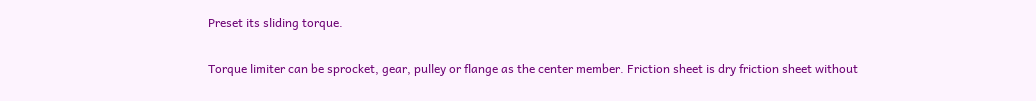Preset its sliding torque.

Torque limiter can be sprocket, gear, pulley or flange as the center member. Friction sheet is dry friction sheet without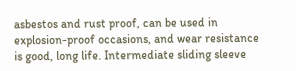asbestos and rust proof, can be used in explosion-proof occasions, and wear resistance is good, long life. Intermediate sliding sleeve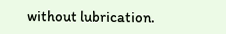without lubrication.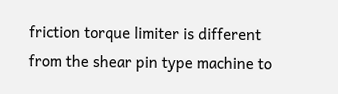friction torque limiter is different from the shear pin type machine to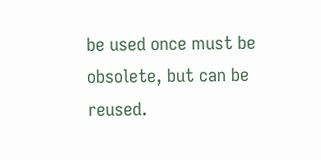be used once must be obsolete, but can be reused.